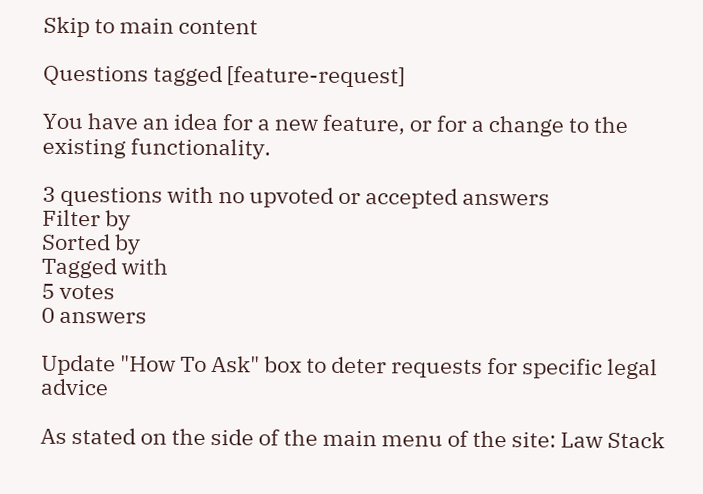Skip to main content

Questions tagged [feature-request]

You have an idea for a new feature, or for a change to the existing functionality.

3 questions with no upvoted or accepted answers
Filter by
Sorted by
Tagged with
5 votes
0 answers

Update "How To Ask" box to deter requests for specific legal advice

As stated on the side of the main menu of the site: Law Stack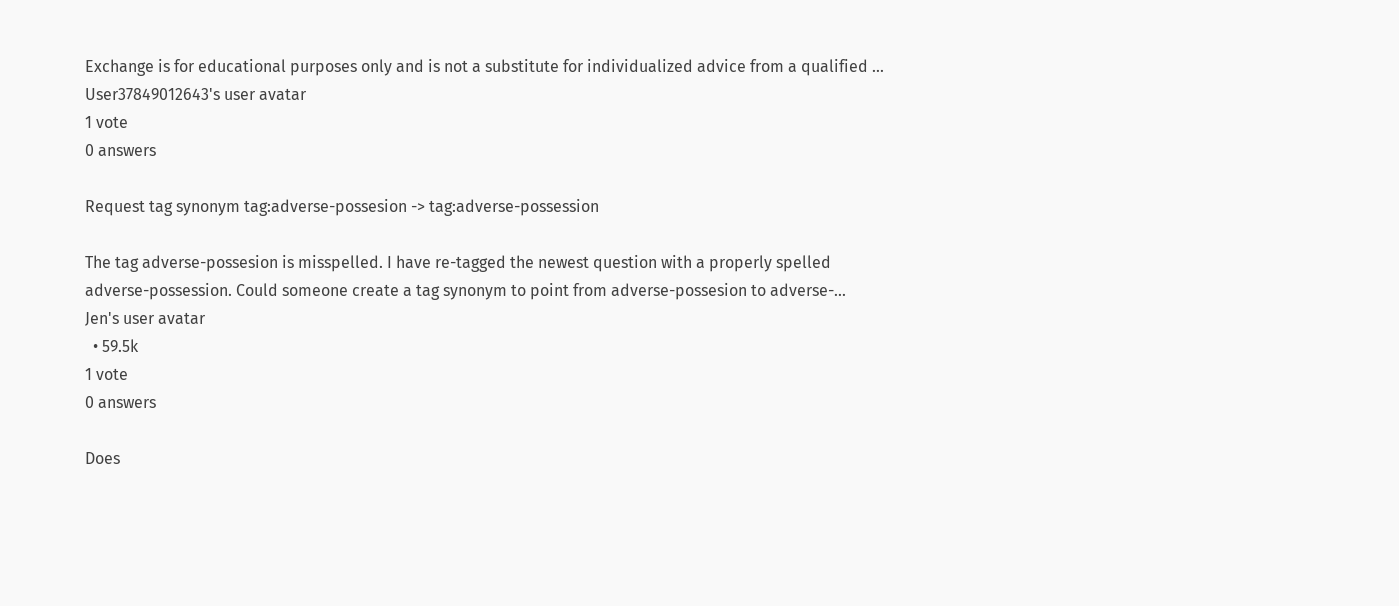Exchange is for educational purposes only and is not a substitute for individualized advice from a qualified ...
User37849012643's user avatar
1 vote
0 answers

Request tag synonym tag:adverse-possesion -> tag:adverse-possession

The tag adverse-possesion is misspelled. I have re-tagged the newest question with a properly spelled adverse-possession. Could someone create a tag synonym to point from adverse-possesion to adverse-...
Jen's user avatar
  • 59.5k
1 vote
0 answers

Does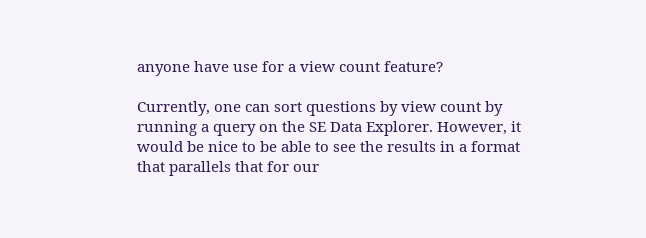anyone have use for a view count feature?

Currently, one can sort questions by view count by running a query on the SE Data Explorer. However, it would be nice to be able to see the results in a format that parallels that for our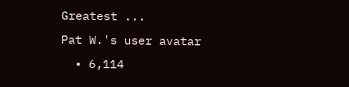Greatest ...
Pat W.'s user avatar
  • 6,114